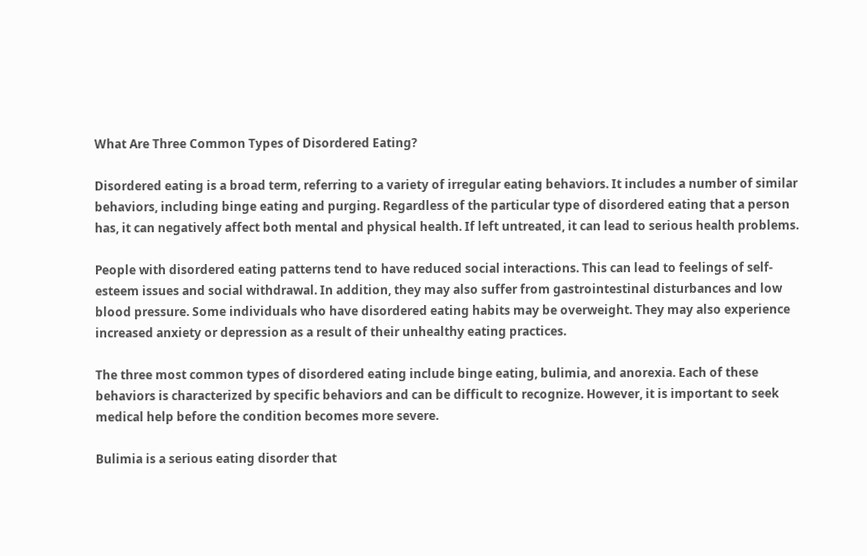What Are Three Common Types of Disordered Eating?

Disordered eating is a broad term, referring to a variety of irregular eating behaviors. It includes a number of similar behaviors, including binge eating and purging. Regardless of the particular type of disordered eating that a person has, it can negatively affect both mental and physical health. If left untreated, it can lead to serious health problems.

People with disordered eating patterns tend to have reduced social interactions. This can lead to feelings of self-esteem issues and social withdrawal. In addition, they may also suffer from gastrointestinal disturbances and low blood pressure. Some individuals who have disordered eating habits may be overweight. They may also experience increased anxiety or depression as a result of their unhealthy eating practices.

The three most common types of disordered eating include binge eating, bulimia, and anorexia. Each of these behaviors is characterized by specific behaviors and can be difficult to recognize. However, it is important to seek medical help before the condition becomes more severe.

Bulimia is a serious eating disorder that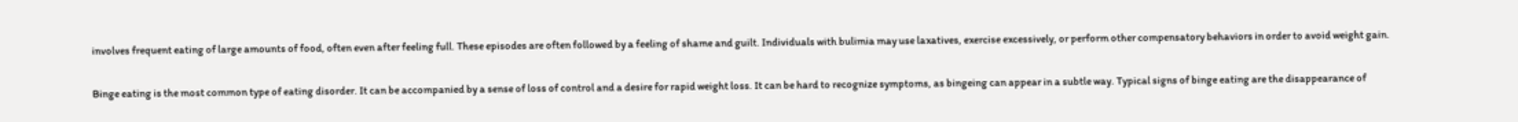involves frequent eating of large amounts of food, often even after feeling full. These episodes are often followed by a feeling of shame and guilt. Individuals with bulimia may use laxatives, exercise excessively, or perform other compensatory behaviors in order to avoid weight gain.

Binge eating is the most common type of eating disorder. It can be accompanied by a sense of loss of control and a desire for rapid weight loss. It can be hard to recognize symptoms, as bingeing can appear in a subtle way. Typical signs of binge eating are the disappearance of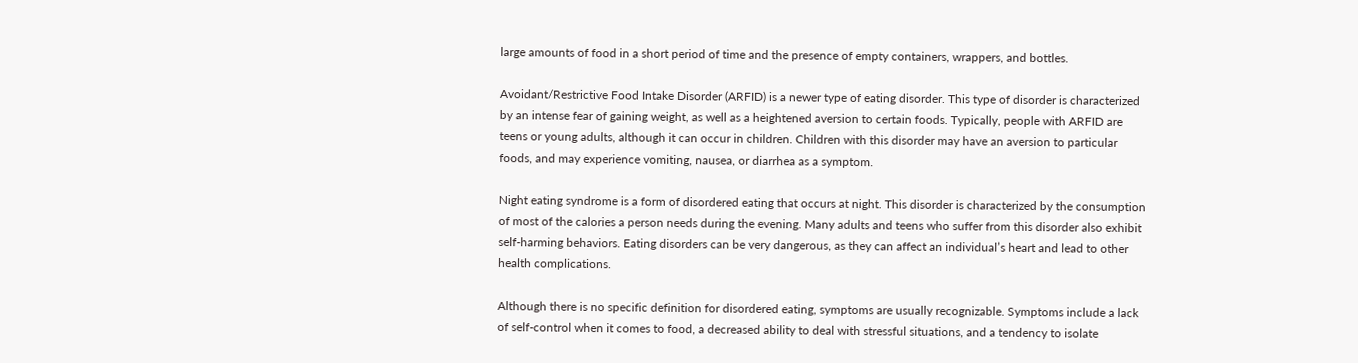large amounts of food in a short period of time and the presence of empty containers, wrappers, and bottles.

Avoidant/Restrictive Food Intake Disorder (ARFID) is a newer type of eating disorder. This type of disorder is characterized by an intense fear of gaining weight, as well as a heightened aversion to certain foods. Typically, people with ARFID are teens or young adults, although it can occur in children. Children with this disorder may have an aversion to particular foods, and may experience vomiting, nausea, or diarrhea as a symptom.

Night eating syndrome is a form of disordered eating that occurs at night. This disorder is characterized by the consumption of most of the calories a person needs during the evening. Many adults and teens who suffer from this disorder also exhibit self-harming behaviors. Eating disorders can be very dangerous, as they can affect an individual’s heart and lead to other health complications.

Although there is no specific definition for disordered eating, symptoms are usually recognizable. Symptoms include a lack of self-control when it comes to food, a decreased ability to deal with stressful situations, and a tendency to isolate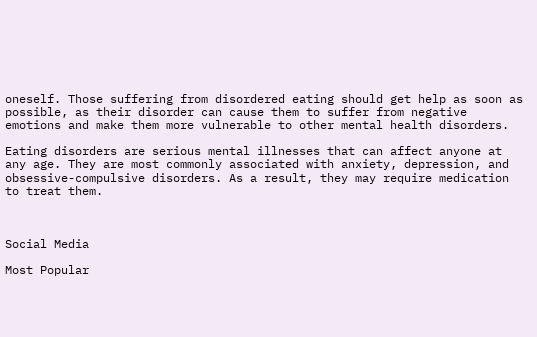oneself. Those suffering from disordered eating should get help as soon as possible, as their disorder can cause them to suffer from negative emotions and make them more vulnerable to other mental health disorders.

Eating disorders are serious mental illnesses that can affect anyone at any age. They are most commonly associated with anxiety, depression, and obsessive-compulsive disorders. As a result, they may require medication to treat them.



Social Media

Most Popular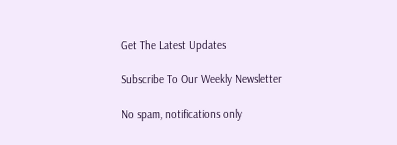Get The Latest Updates

Subscribe To Our Weekly Newsletter

No spam, notifications only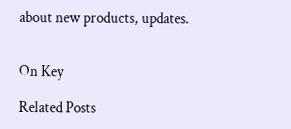about new products, updates.


On Key

Related Posts